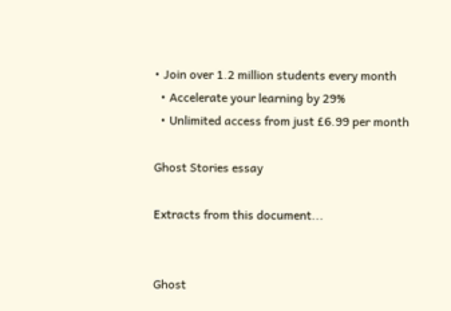• Join over 1.2 million students every month
  • Accelerate your learning by 29%
  • Unlimited access from just £6.99 per month

Ghost Stories essay

Extracts from this document...


Ghost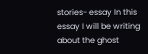stories- essay In this essay I will be writing about the ghost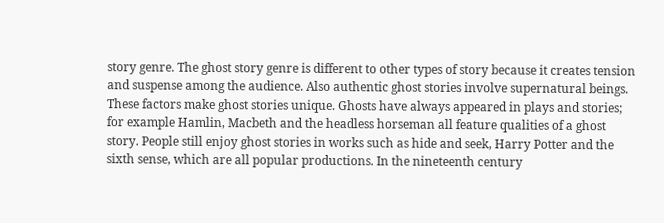story genre. The ghost story genre is different to other types of story because it creates tension and suspense among the audience. Also authentic ghost stories involve supernatural beings. These factors make ghost stories unique. Ghosts have always appeared in plays and stories; for example Hamlin, Macbeth and the headless horseman all feature qualities of a ghost story. People still enjoy ghost stories in works such as hide and seek, Harry Potter and the sixth sense, which are all popular productions. In the nineteenth century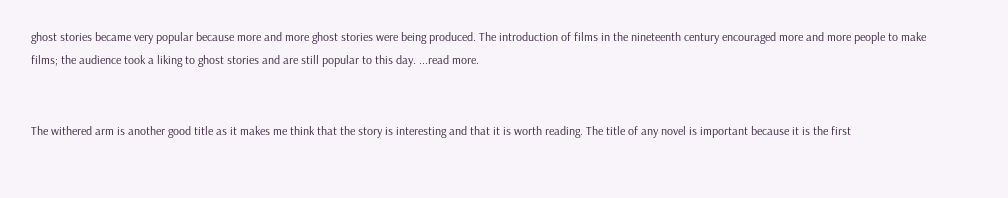ghost stories became very popular because more and more ghost stories were being produced. The introduction of films in the nineteenth century encouraged more and more people to make films; the audience took a liking to ghost stories and are still popular to this day. ...read more.


The withered arm is another good title as it makes me think that the story is interesting and that it is worth reading. The title of any novel is important because it is the first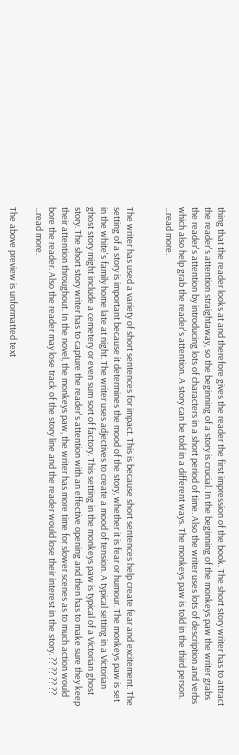thing that the reader looks at and therefore gives the reader the first impression of the book. The short story writer has to attract the reader's attention straightaway, so the beginning of a story is crucial. In the beginning of the monkeys paw the writer grabs the reader's attention by introducing lots of characters in a short period of time. Also the writer uses lots of description and verbs which also help grab the reader's attention. A story can be told in a different ways. The monkeys paw is told in the third person. ...read more.


The writer has used a variety of short sentences for impact. This is because short sentences help create fear and excitement. The setting of a story is important because it determines the mood of the story, whether it is fear or humour. The monkeys paw is set in the white's family home late at night. The writer uses adjectives to create a mood of tension. A typical setting in a Victorian ghost story might include a cemetery or even sum sort of factory. This setting in the monkeys paw is typical of a Victorian ghost story. The short story writer has to capture the reader's attention with an effective opening and then has to make sure they keep their attention throughout. In the novel, the monkeys paw, the writer has more time for slower scenes as to much action would bore the reader. Also the reader may lose track of the story line and the reader would lose their interest in the story. ?? ?? ?? ?? ...read more.

The above preview is unformatted text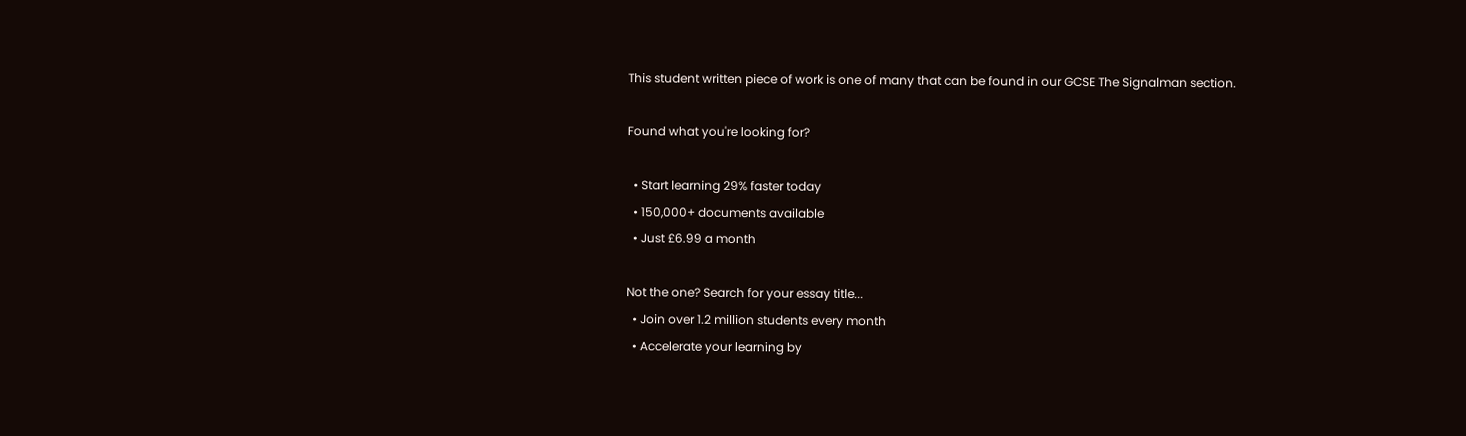This student written piece of work is one of many that can be found in our GCSE The Signalman section.

Found what you're looking for?

  • Start learning 29% faster today
  • 150,000+ documents available
  • Just £6.99 a month

Not the one? Search for your essay title...
  • Join over 1.2 million students every month
  • Accelerate your learning by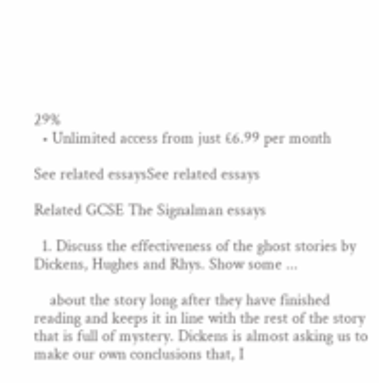29%
  • Unlimited access from just £6.99 per month

See related essaysSee related essays

Related GCSE The Signalman essays

  1. Discuss the effectiveness of the ghost stories by Dickens, Hughes and Rhys. Show some ...

    about the story long after they have finished reading and keeps it in line with the rest of the story that is full of mystery. Dickens is almost asking us to make our own conclusions that, I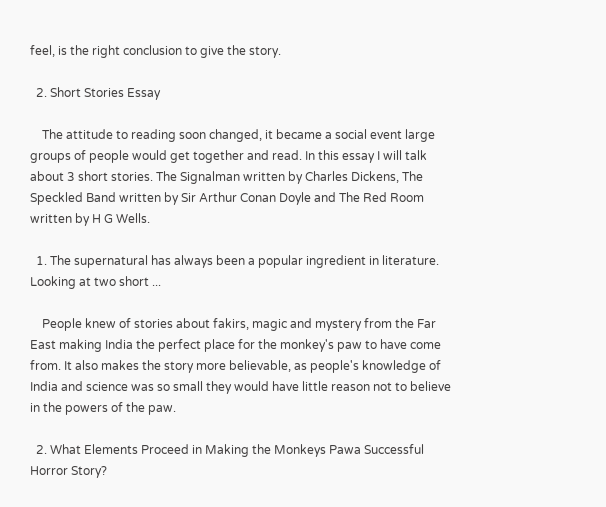feel, is the right conclusion to give the story.

  2. Short Stories Essay

    The attitude to reading soon changed, it became a social event large groups of people would get together and read. In this essay I will talk about 3 short stories. The Signalman written by Charles Dickens, The Speckled Band written by Sir Arthur Conan Doyle and The Red Room written by H G Wells.

  1. The supernatural has always been a popular ingredient in literature. Looking at two short ...

    People knew of stories about fakirs, magic and mystery from the Far East making India the perfect place for the monkey's paw to have come from. It also makes the story more believable, as people's knowledge of India and science was so small they would have little reason not to believe in the powers of the paw.

  2. What Elements Proceed in Making the Monkeys Pawa Successful Horror Story?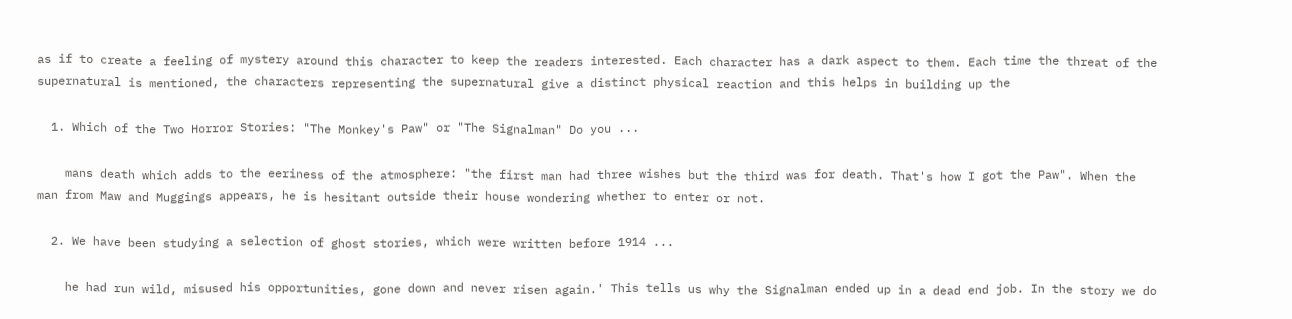as if to create a feeling of mystery around this character to keep the readers interested. Each character has a dark aspect to them. Each time the threat of the supernatural is mentioned, the characters representing the supernatural give a distinct physical reaction and this helps in building up the

  1. Which of the Two Horror Stories: "The Monkey's Paw" or "The Signalman" Do you ...

    mans death which adds to the eeriness of the atmosphere: "the first man had three wishes but the third was for death. That's how I got the Paw". When the man from Maw and Muggings appears, he is hesitant outside their house wondering whether to enter or not.

  2. We have been studying a selection of ghost stories, which were written before 1914 ...

    he had run wild, misused his opportunities, gone down and never risen again.' This tells us why the Signalman ended up in a dead end job. In the story we do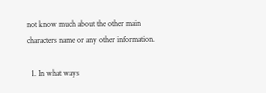not know much about the other main characters name or any other information.

  1. In what ways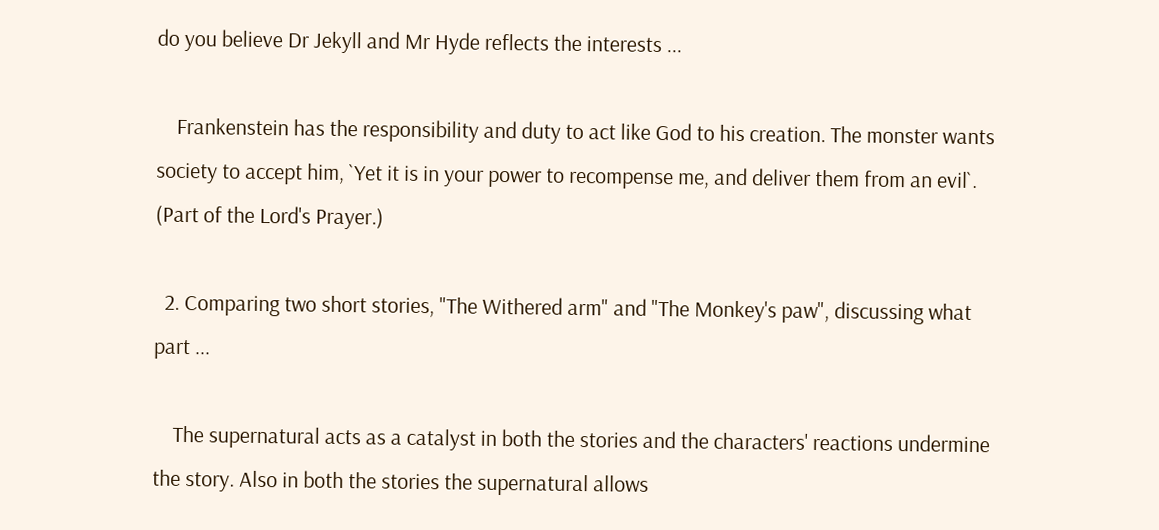do you believe Dr Jekyll and Mr Hyde reflects the interests ...

    Frankenstein has the responsibility and duty to act like God to his creation. The monster wants society to accept him, `Yet it is in your power to recompense me, and deliver them from an evil`. (Part of the Lord's Prayer.)

  2. Comparing two short stories, "The Withered arm" and "The Monkey's paw", discussing what part ...

    The supernatural acts as a catalyst in both the stories and the characters' reactions undermine the story. Also in both the stories the supernatural allows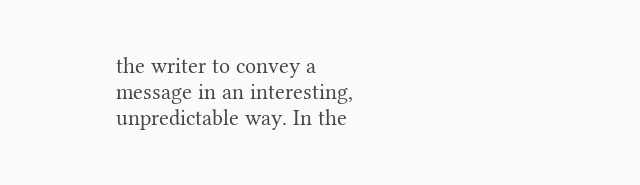the writer to convey a message in an interesting, unpredictable way. In the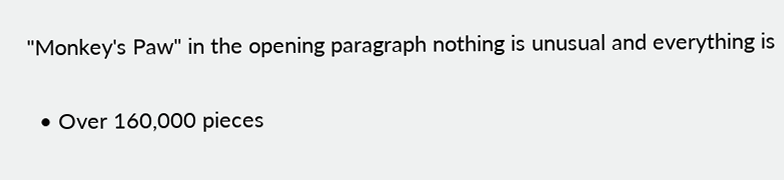"Monkey's Paw" in the opening paragraph nothing is unusual and everything is

  • Over 160,000 pieces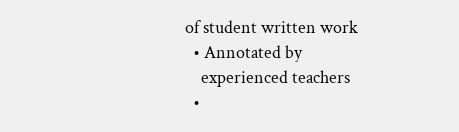of student written work
  • Annotated by
    experienced teachers
  •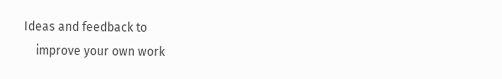Ideas and feedback to
    improve your own work